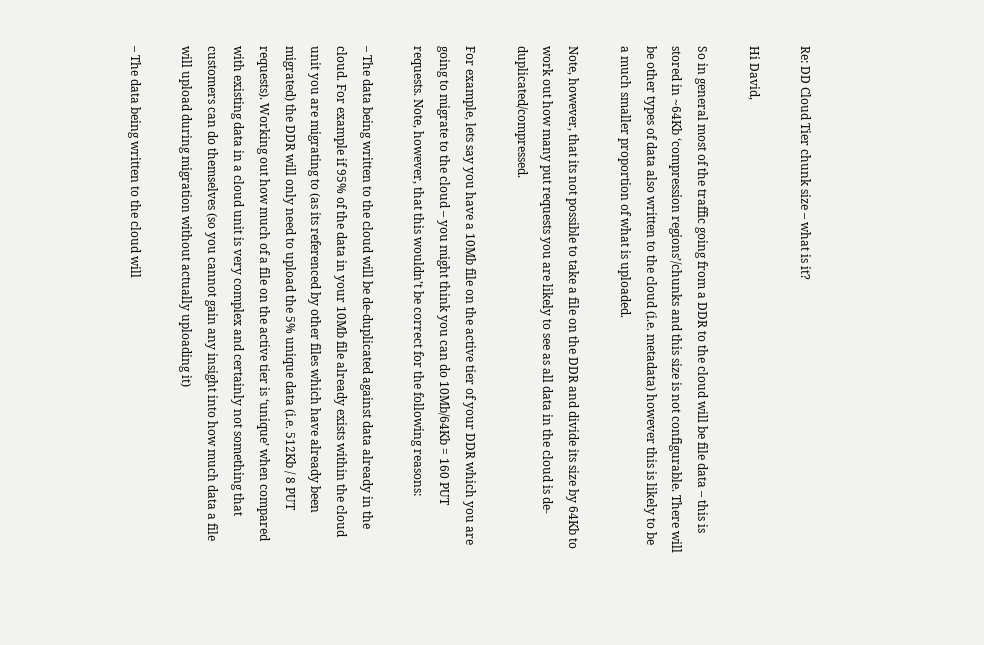Re: DD Cloud Tier chunk size – what is it?

Hi David,

So in general most of the traffic going from a DDR to the cloud will be file data – this is stored in ~64Kb ‘compression regions’/chunks and this size is not configurable. There will be other types of data also written to the cloud (i.e. metadata) however this is likely to be a much smaller proportion of what is uploaded.

Note, however, that its not possible to take a file on the DDR and divide its size by 64Kb to work out how many put requests you are likely to see as all data in the cloud is de-duplicated/compressed.

For example, lets say you have a 10Mb file on the active tier of your DDR which you are going to migrate to the cloud – you might think you can do 10Mb/64Kb = 160 PUT requests. Note, however, that this wouldn’t be correct for the following reasons:

– The data being written to the cloud will be de-duplicated against data already in the cloud. For example if 95% of the data in your 10Mb file already exists within the cloud unit you are migrating to (as its referenced by other files which have already been migrated) the DDR will only need to upload the 5% unique data (i.e. 512Kb / 8 PUT requests). Working out how much of a file on the active tier is ‘unique’ when compared with existing data in a cloud unit is very complex and certainly not something that customers can do themselves (so you cannot gain any insight into how much data a file will upload during migration without actually uploading it)

– The data being written to the cloud will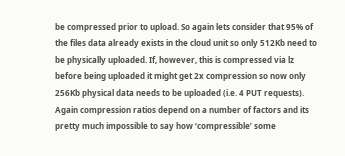be compressed prior to upload. So again lets consider that 95% of the files data already exists in the cloud unit so only 512Kb need to be physically uploaded. If, however, this is compressed via lz before being uploaded it might get 2x compression so now only 256Kb physical data needs to be uploaded (i.e. 4 PUT requests). Again compression ratios depend on a number of factors and its pretty much impossible to say how ‘compressible’ some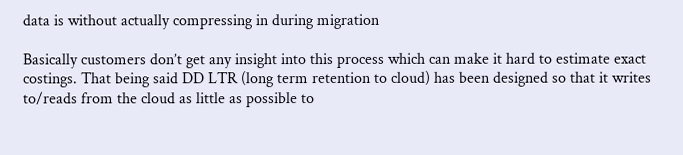data is without actually compressing in during migration

Basically customers don’t get any insight into this process which can make it hard to estimate exact costings. That being said DD LTR (long term retention to cloud) has been designed so that it writes to/reads from the cloud as little as possible to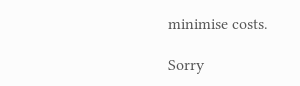minimise costs.

Sorry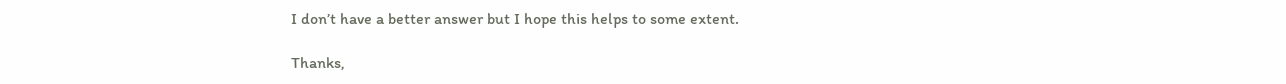I don’t have a better answer but I hope this helps to some extent.

Thanks,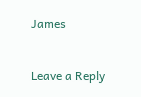James


Leave a Reply